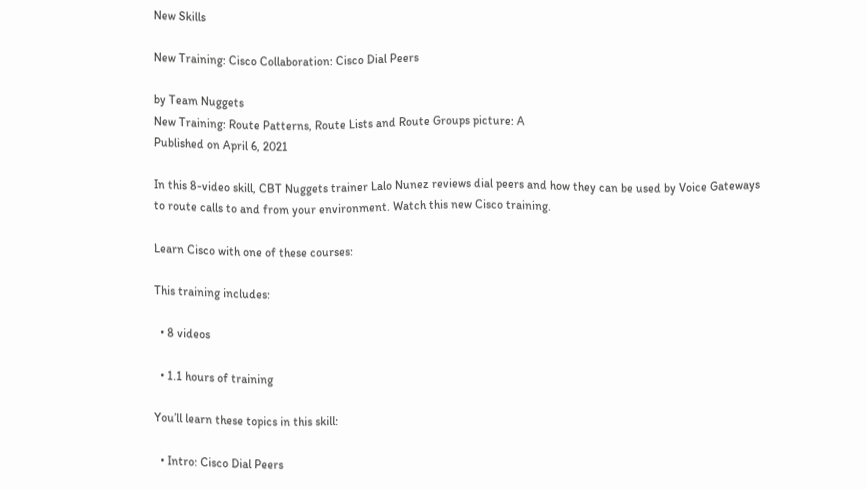New Skills

New Training: Cisco Collaboration: Cisco Dial Peers

by Team Nuggets
New Training: Route Patterns, Route Lists and Route Groups picture: A
Published on April 6, 2021

In this 8-video skill, CBT Nuggets trainer Lalo Nunez reviews dial peers and how they can be used by Voice Gateways to route calls to and from your environment. Watch this new Cisco training.

Learn Cisco with one of these courses:

This training includes:

  • 8 videos

  • 1.1 hours of training

You’ll learn these topics in this skill:

  • Intro: Cisco Dial Peers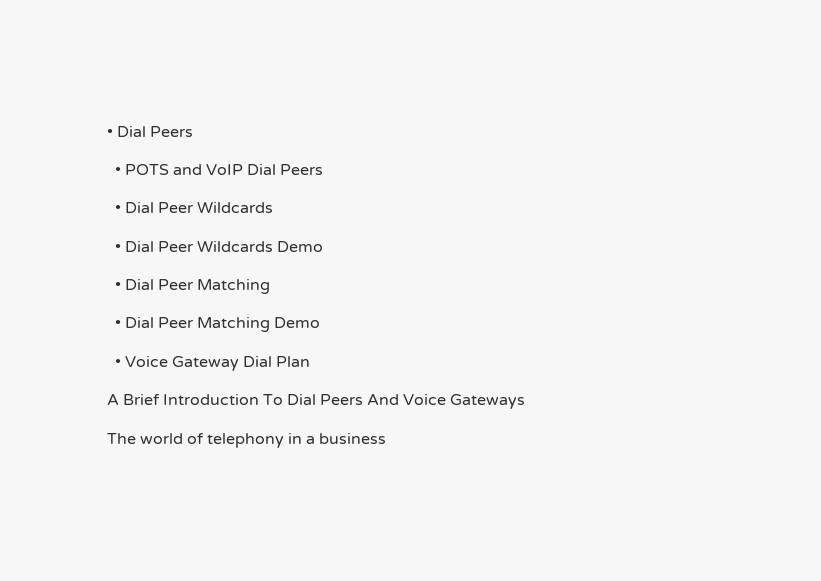• Dial Peers

  • POTS and VoIP Dial Peers

  • Dial Peer Wildcards

  • Dial Peer Wildcards Demo

  • Dial Peer Matching

  • Dial Peer Matching Demo

  • Voice Gateway Dial Plan

A Brief Introduction To Dial Peers And Voice Gateways

The world of telephony in a business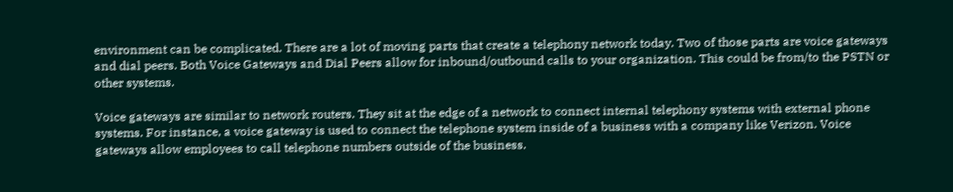environment can be complicated. There are a lot of moving parts that create a telephony network today. Two of those parts are voice gateways and dial peers. Both Voice Gateways and Dial Peers allow for inbound/outbound calls to your organization. This could be from/to the PSTN or other systems.

Voice gateways are similar to network routers. They sit at the edge of a network to connect internal telephony systems with external phone systems. For instance, a voice gateway is used to connect the telephone system inside of a business with a company like Verizon. Voice gateways allow employees to call telephone numbers outside of the business.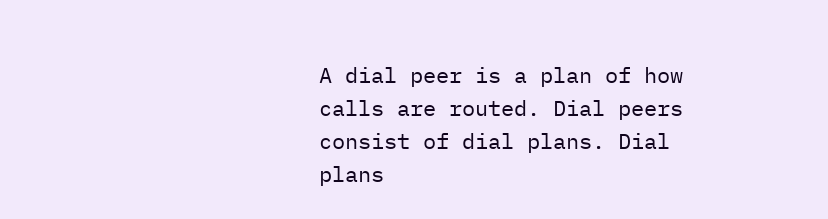A dial peer is a plan of how calls are routed. Dial peers consist of dial plans. Dial plans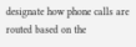designate how phone calls are routed based on the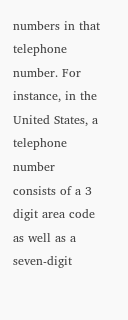numbers in that telephone number. For instance, in the United States, a telephone number consists of a 3 digit area code as well as a seven-digit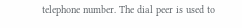telephone number. The dial peer is used to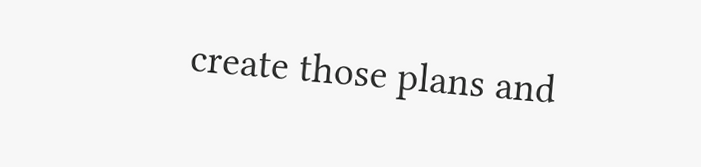create those plans and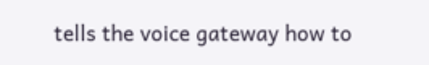tells the voice gateway how to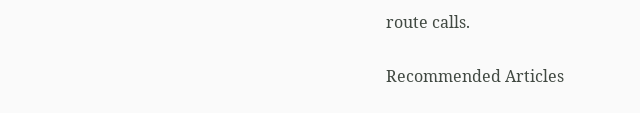route calls.

Recommended Articles